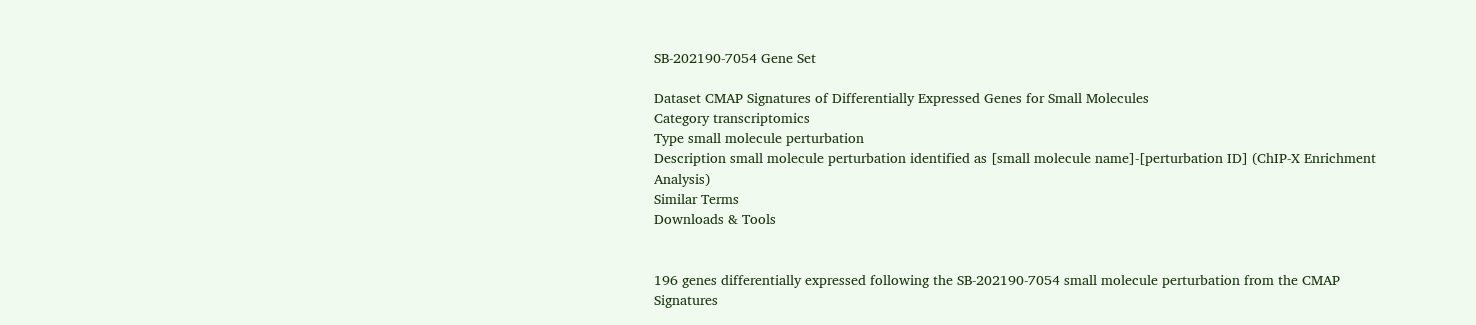SB-202190-7054 Gene Set

Dataset CMAP Signatures of Differentially Expressed Genes for Small Molecules
Category transcriptomics
Type small molecule perturbation
Description small molecule perturbation identified as [small molecule name]-[perturbation ID] (ChIP-X Enrichment Analysis)
Similar Terms
Downloads & Tools


196 genes differentially expressed following the SB-202190-7054 small molecule perturbation from the CMAP Signatures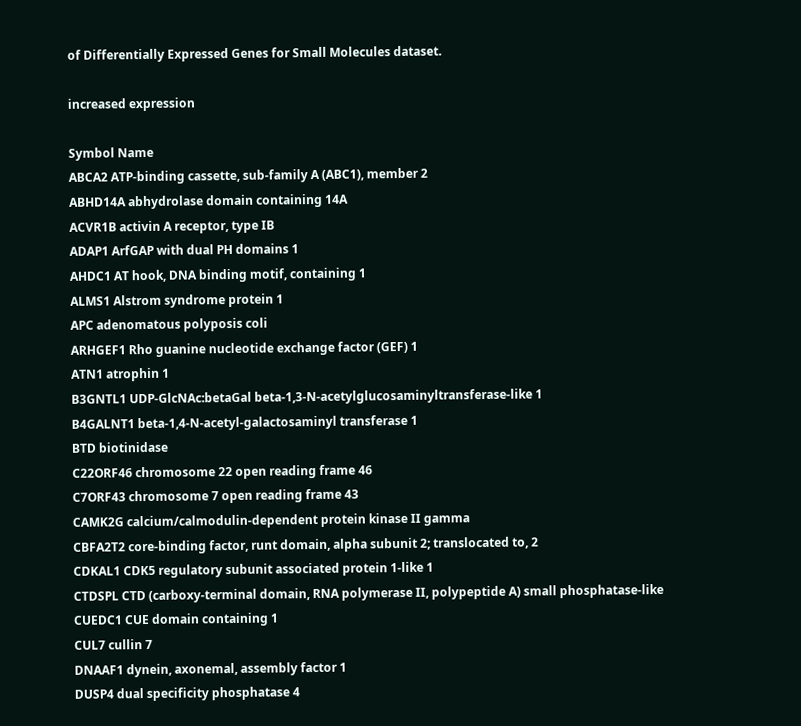of Differentially Expressed Genes for Small Molecules dataset.

increased expression

Symbol Name
ABCA2 ATP-binding cassette, sub-family A (ABC1), member 2
ABHD14A abhydrolase domain containing 14A
ACVR1B activin A receptor, type IB
ADAP1 ArfGAP with dual PH domains 1
AHDC1 AT hook, DNA binding motif, containing 1
ALMS1 Alstrom syndrome protein 1
APC adenomatous polyposis coli
ARHGEF1 Rho guanine nucleotide exchange factor (GEF) 1
ATN1 atrophin 1
B3GNTL1 UDP-GlcNAc:betaGal beta-1,3-N-acetylglucosaminyltransferase-like 1
B4GALNT1 beta-1,4-N-acetyl-galactosaminyl transferase 1
BTD biotinidase
C22ORF46 chromosome 22 open reading frame 46
C7ORF43 chromosome 7 open reading frame 43
CAMK2G calcium/calmodulin-dependent protein kinase II gamma
CBFA2T2 core-binding factor, runt domain, alpha subunit 2; translocated to, 2
CDKAL1 CDK5 regulatory subunit associated protein 1-like 1
CTDSPL CTD (carboxy-terminal domain, RNA polymerase II, polypeptide A) small phosphatase-like
CUEDC1 CUE domain containing 1
CUL7 cullin 7
DNAAF1 dynein, axonemal, assembly factor 1
DUSP4 dual specificity phosphatase 4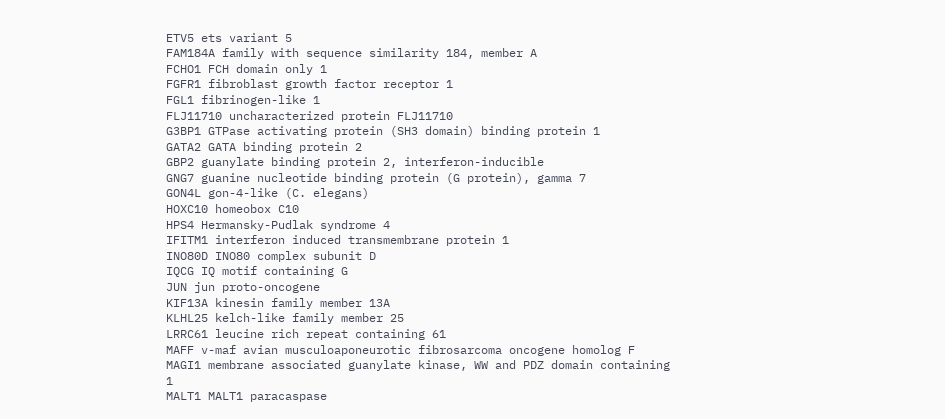ETV5 ets variant 5
FAM184A family with sequence similarity 184, member A
FCHO1 FCH domain only 1
FGFR1 fibroblast growth factor receptor 1
FGL1 fibrinogen-like 1
FLJ11710 uncharacterized protein FLJ11710
G3BP1 GTPase activating protein (SH3 domain) binding protein 1
GATA2 GATA binding protein 2
GBP2 guanylate binding protein 2, interferon-inducible
GNG7 guanine nucleotide binding protein (G protein), gamma 7
GON4L gon-4-like (C. elegans)
HOXC10 homeobox C10
HPS4 Hermansky-Pudlak syndrome 4
IFITM1 interferon induced transmembrane protein 1
INO80D INO80 complex subunit D
IQCG IQ motif containing G
JUN jun proto-oncogene
KIF13A kinesin family member 13A
KLHL25 kelch-like family member 25
LRRC61 leucine rich repeat containing 61
MAFF v-maf avian musculoaponeurotic fibrosarcoma oncogene homolog F
MAGI1 membrane associated guanylate kinase, WW and PDZ domain containing 1
MALT1 MALT1 paracaspase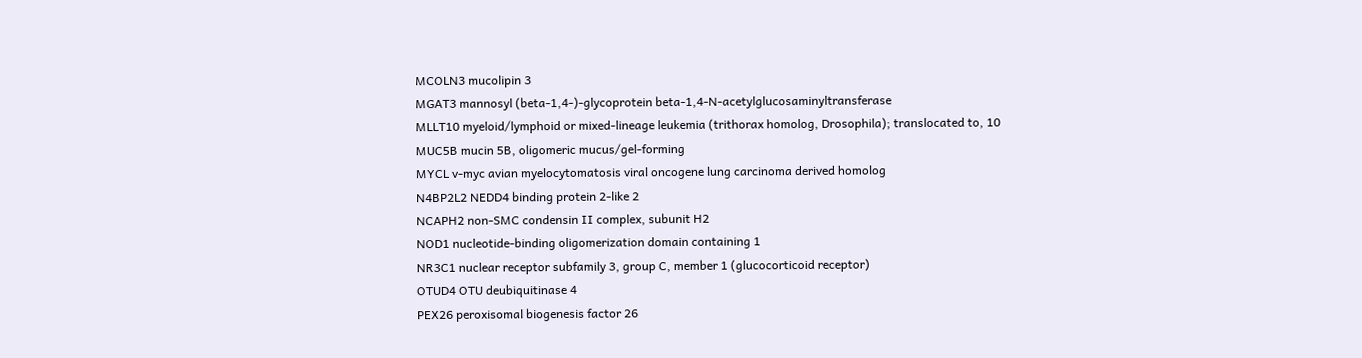MCOLN3 mucolipin 3
MGAT3 mannosyl (beta-1,4-)-glycoprotein beta-1,4-N-acetylglucosaminyltransferase
MLLT10 myeloid/lymphoid or mixed-lineage leukemia (trithorax homolog, Drosophila); translocated to, 10
MUC5B mucin 5B, oligomeric mucus/gel-forming
MYCL v-myc avian myelocytomatosis viral oncogene lung carcinoma derived homolog
N4BP2L2 NEDD4 binding protein 2-like 2
NCAPH2 non-SMC condensin II complex, subunit H2
NOD1 nucleotide-binding oligomerization domain containing 1
NR3C1 nuclear receptor subfamily 3, group C, member 1 (glucocorticoid receptor)
OTUD4 OTU deubiquitinase 4
PEX26 peroxisomal biogenesis factor 26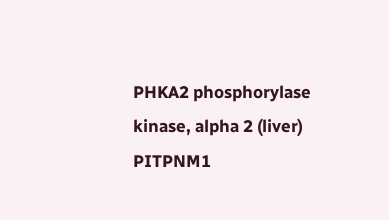PHKA2 phosphorylase kinase, alpha 2 (liver)
PITPNM1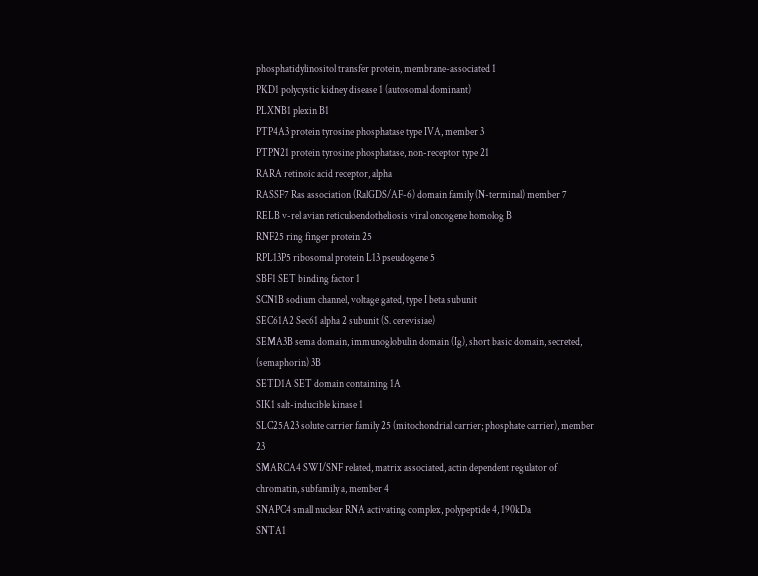phosphatidylinositol transfer protein, membrane-associated 1
PKD1 polycystic kidney disease 1 (autosomal dominant)
PLXNB1 plexin B1
PTP4A3 protein tyrosine phosphatase type IVA, member 3
PTPN21 protein tyrosine phosphatase, non-receptor type 21
RARA retinoic acid receptor, alpha
RASSF7 Ras association (RalGDS/AF-6) domain family (N-terminal) member 7
RELB v-rel avian reticuloendotheliosis viral oncogene homolog B
RNF25 ring finger protein 25
RPL13P5 ribosomal protein L13 pseudogene 5
SBF1 SET binding factor 1
SCN1B sodium channel, voltage gated, type I beta subunit
SEC61A2 Sec61 alpha 2 subunit (S. cerevisiae)
SEMA3B sema domain, immunoglobulin domain (Ig), short basic domain, secreted, (semaphorin) 3B
SETD1A SET domain containing 1A
SIK1 salt-inducible kinase 1
SLC25A23 solute carrier family 25 (mitochondrial carrier; phosphate carrier), member 23
SMARCA4 SWI/SNF related, matrix associated, actin dependent regulator of chromatin, subfamily a, member 4
SNAPC4 small nuclear RNA activating complex, polypeptide 4, 190kDa
SNTA1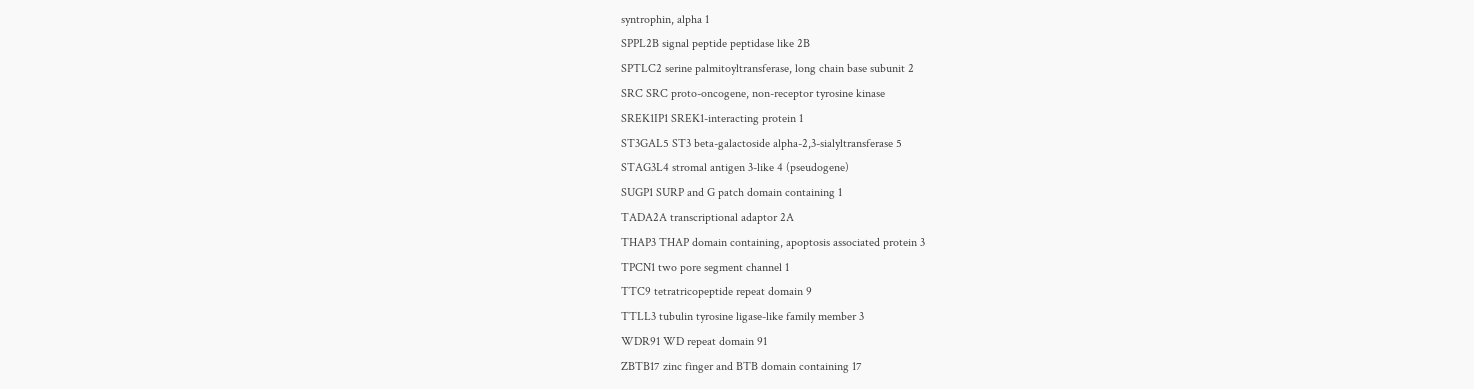syntrophin, alpha 1
SPPL2B signal peptide peptidase like 2B
SPTLC2 serine palmitoyltransferase, long chain base subunit 2
SRC SRC proto-oncogene, non-receptor tyrosine kinase
SREK1IP1 SREK1-interacting protein 1
ST3GAL5 ST3 beta-galactoside alpha-2,3-sialyltransferase 5
STAG3L4 stromal antigen 3-like 4 (pseudogene)
SUGP1 SURP and G patch domain containing 1
TADA2A transcriptional adaptor 2A
THAP3 THAP domain containing, apoptosis associated protein 3
TPCN1 two pore segment channel 1
TTC9 tetratricopeptide repeat domain 9
TTLL3 tubulin tyrosine ligase-like family member 3
WDR91 WD repeat domain 91
ZBTB17 zinc finger and BTB domain containing 17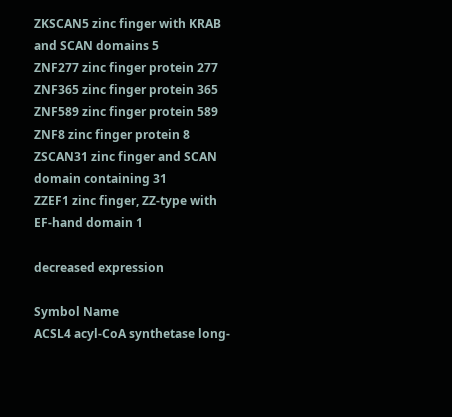ZKSCAN5 zinc finger with KRAB and SCAN domains 5
ZNF277 zinc finger protein 277
ZNF365 zinc finger protein 365
ZNF589 zinc finger protein 589
ZNF8 zinc finger protein 8
ZSCAN31 zinc finger and SCAN domain containing 31
ZZEF1 zinc finger, ZZ-type with EF-hand domain 1

decreased expression

Symbol Name
ACSL4 acyl-CoA synthetase long-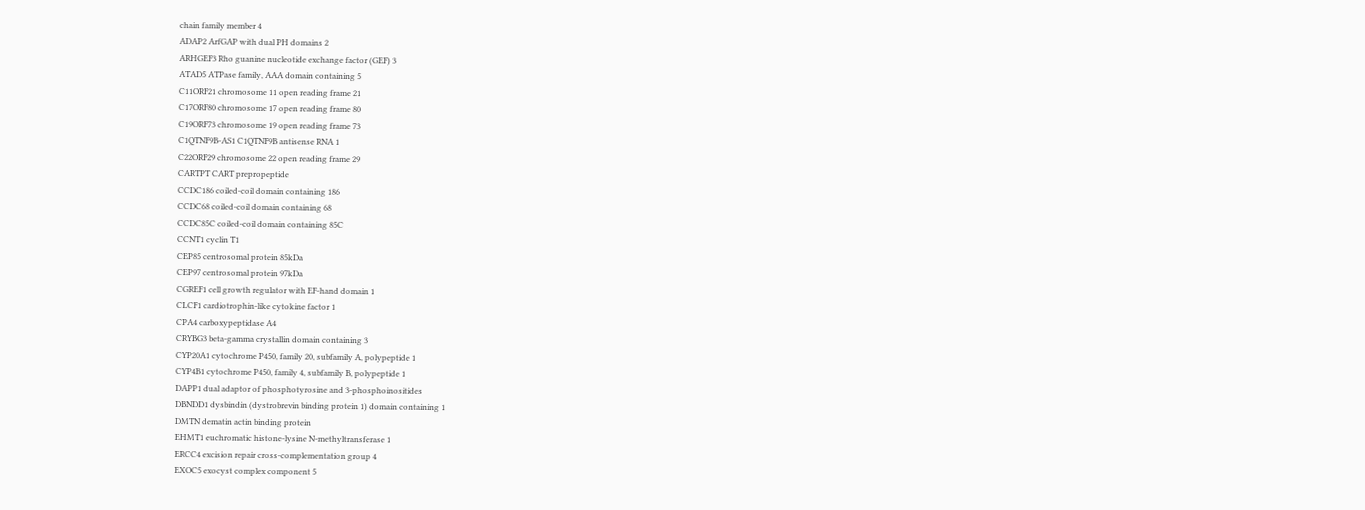chain family member 4
ADAP2 ArfGAP with dual PH domains 2
ARHGEF3 Rho guanine nucleotide exchange factor (GEF) 3
ATAD5 ATPase family, AAA domain containing 5
C11ORF21 chromosome 11 open reading frame 21
C17ORF80 chromosome 17 open reading frame 80
C19ORF73 chromosome 19 open reading frame 73
C1QTNF9B-AS1 C1QTNF9B antisense RNA 1
C22ORF29 chromosome 22 open reading frame 29
CARTPT CART prepropeptide
CCDC186 coiled-coil domain containing 186
CCDC68 coiled-coil domain containing 68
CCDC85C coiled-coil domain containing 85C
CCNT1 cyclin T1
CEP85 centrosomal protein 85kDa
CEP97 centrosomal protein 97kDa
CGREF1 cell growth regulator with EF-hand domain 1
CLCF1 cardiotrophin-like cytokine factor 1
CPA4 carboxypeptidase A4
CRYBG3 beta-gamma crystallin domain containing 3
CYP20A1 cytochrome P450, family 20, subfamily A, polypeptide 1
CYP4B1 cytochrome P450, family 4, subfamily B, polypeptide 1
DAPP1 dual adaptor of phosphotyrosine and 3-phosphoinositides
DBNDD1 dysbindin (dystrobrevin binding protein 1) domain containing 1
DMTN dematin actin binding protein
EHMT1 euchromatic histone-lysine N-methyltransferase 1
ERCC4 excision repair cross-complementation group 4
EXOC5 exocyst complex component 5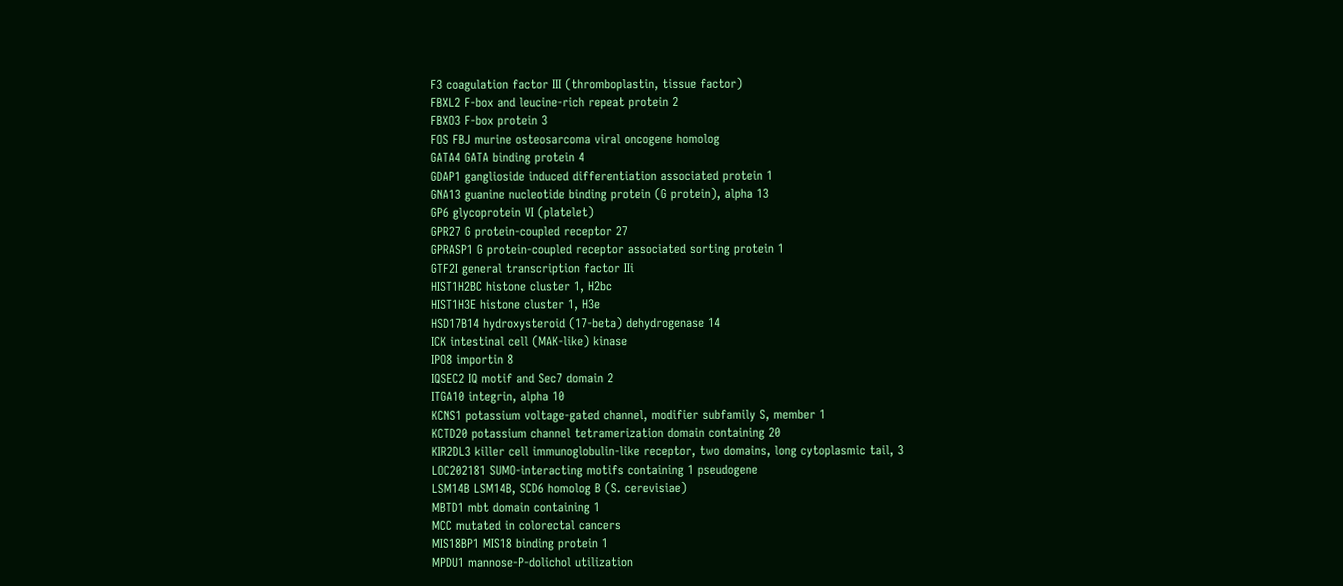F3 coagulation factor III (thromboplastin, tissue factor)
FBXL2 F-box and leucine-rich repeat protein 2
FBXO3 F-box protein 3
FOS FBJ murine osteosarcoma viral oncogene homolog
GATA4 GATA binding protein 4
GDAP1 ganglioside induced differentiation associated protein 1
GNA13 guanine nucleotide binding protein (G protein), alpha 13
GP6 glycoprotein VI (platelet)
GPR27 G protein-coupled receptor 27
GPRASP1 G protein-coupled receptor associated sorting protein 1
GTF2I general transcription factor IIi
HIST1H2BC histone cluster 1, H2bc
HIST1H3E histone cluster 1, H3e
HSD17B14 hydroxysteroid (17-beta) dehydrogenase 14
ICK intestinal cell (MAK-like) kinase
IPO8 importin 8
IQSEC2 IQ motif and Sec7 domain 2
ITGA10 integrin, alpha 10
KCNS1 potassium voltage-gated channel, modifier subfamily S, member 1
KCTD20 potassium channel tetramerization domain containing 20
KIR2DL3 killer cell immunoglobulin-like receptor, two domains, long cytoplasmic tail, 3
LOC202181 SUMO-interacting motifs containing 1 pseudogene
LSM14B LSM14B, SCD6 homolog B (S. cerevisiae)
MBTD1 mbt domain containing 1
MCC mutated in colorectal cancers
MIS18BP1 MIS18 binding protein 1
MPDU1 mannose-P-dolichol utilization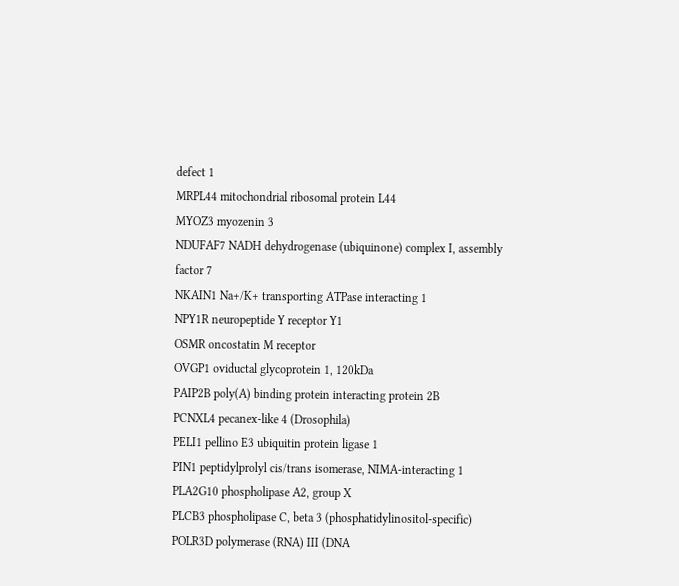defect 1
MRPL44 mitochondrial ribosomal protein L44
MYOZ3 myozenin 3
NDUFAF7 NADH dehydrogenase (ubiquinone) complex I, assembly factor 7
NKAIN1 Na+/K+ transporting ATPase interacting 1
NPY1R neuropeptide Y receptor Y1
OSMR oncostatin M receptor
OVGP1 oviductal glycoprotein 1, 120kDa
PAIP2B poly(A) binding protein interacting protein 2B
PCNXL4 pecanex-like 4 (Drosophila)
PELI1 pellino E3 ubiquitin protein ligase 1
PIN1 peptidylprolyl cis/trans isomerase, NIMA-interacting 1
PLA2G10 phospholipase A2, group X
PLCB3 phospholipase C, beta 3 (phosphatidylinositol-specific)
POLR3D polymerase (RNA) III (DNA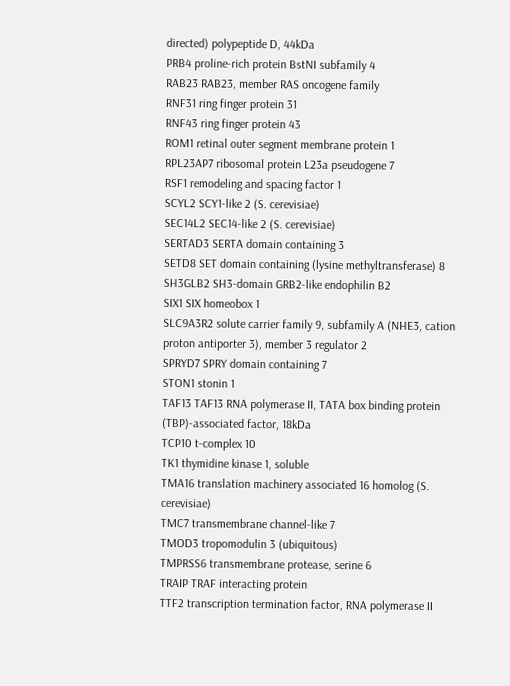directed) polypeptide D, 44kDa
PRB4 proline-rich protein BstNI subfamily 4
RAB23 RAB23, member RAS oncogene family
RNF31 ring finger protein 31
RNF43 ring finger protein 43
ROM1 retinal outer segment membrane protein 1
RPL23AP7 ribosomal protein L23a pseudogene 7
RSF1 remodeling and spacing factor 1
SCYL2 SCY1-like 2 (S. cerevisiae)
SEC14L2 SEC14-like 2 (S. cerevisiae)
SERTAD3 SERTA domain containing 3
SETD8 SET domain containing (lysine methyltransferase) 8
SH3GLB2 SH3-domain GRB2-like endophilin B2
SIX1 SIX homeobox 1
SLC9A3R2 solute carrier family 9, subfamily A (NHE3, cation proton antiporter 3), member 3 regulator 2
SPRYD7 SPRY domain containing 7
STON1 stonin 1
TAF13 TAF13 RNA polymerase II, TATA box binding protein (TBP)-associated factor, 18kDa
TCP10 t-complex 10
TK1 thymidine kinase 1, soluble
TMA16 translation machinery associated 16 homolog (S. cerevisiae)
TMC7 transmembrane channel-like 7
TMOD3 tropomodulin 3 (ubiquitous)
TMPRSS6 transmembrane protease, serine 6
TRAIP TRAF interacting protein
TTF2 transcription termination factor, RNA polymerase II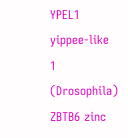YPEL1 yippee-like 1 (Drosophila)
ZBTB6 zinc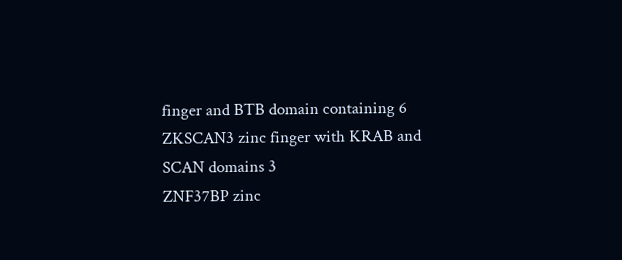finger and BTB domain containing 6
ZKSCAN3 zinc finger with KRAB and SCAN domains 3
ZNF37BP zinc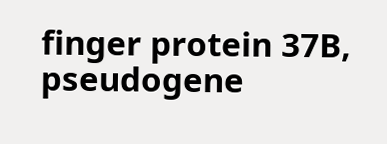finger protein 37B, pseudogene